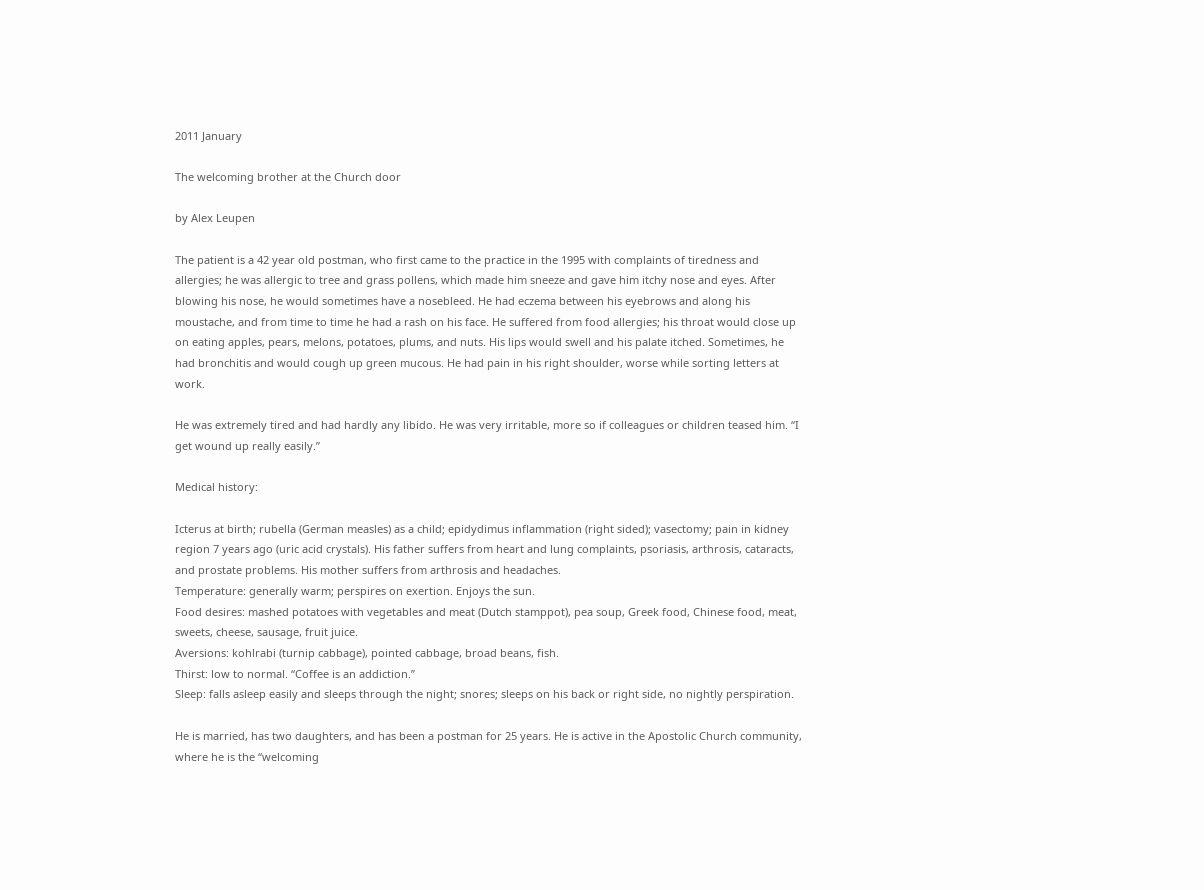2011 January

The welcoming brother at the Church door

by Alex Leupen

The patient is a 42 year old postman, who first came to the practice in the 1995 with complaints of tiredness and allergies; he was allergic to tree and grass pollens, which made him sneeze and gave him itchy nose and eyes. After blowing his nose, he would sometimes have a nosebleed. He had eczema between his eyebrows and along his moustache, and from time to time he had a rash on his face. He suffered from food allergies; his throat would close up on eating apples, pears, melons, potatoes, plums, and nuts. His lips would swell and his palate itched. Sometimes, he had bronchitis and would cough up green mucous. He had pain in his right shoulder, worse while sorting letters at work.

He was extremely tired and had hardly any libido. He was very irritable, more so if colleagues or children teased him. “I get wound up really easily.”

Medical history:

Icterus at birth; rubella (German measles) as a child; epidydimus inflammation (right sided); vasectomy; pain in kidney region 7 years ago (uric acid crystals). His father suffers from heart and lung complaints, psoriasis, arthrosis, cataracts, and prostate problems. His mother suffers from arthrosis and headaches.
Temperature: generally warm; perspires on exertion. Enjoys the sun.
Food desires: mashed potatoes with vegetables and meat (Dutch stamppot), pea soup, Greek food, Chinese food, meat, sweets, cheese, sausage, fruit juice.
Aversions: kohlrabi (turnip cabbage), pointed cabbage, broad beans, fish.
Thirst: low to normal. “Coffee is an addiction.”
Sleep: falls asleep easily and sleeps through the night; snores; sleeps on his back or right side, no nightly perspiration.

He is married, has two daughters, and has been a postman for 25 years. He is active in the Apostolic Church community, where he is the “welcoming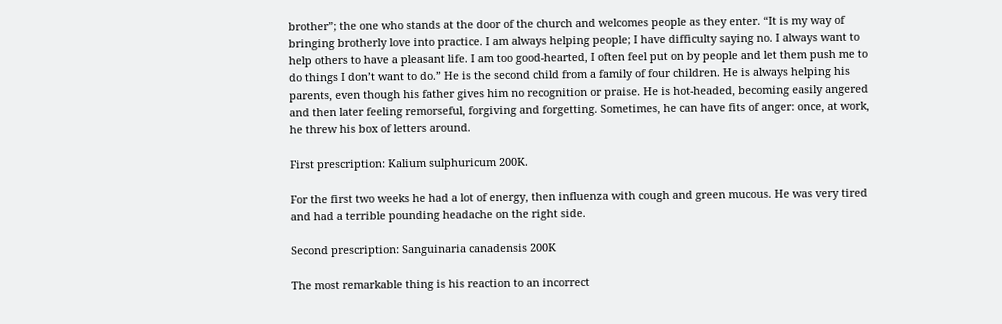brother”; the one who stands at the door of the church and welcomes people as they enter. “It is my way of bringing brotherly love into practice. I am always helping people; I have difficulty saying no. I always want to help others to have a pleasant life. I am too good-hearted, I often feel put on by people and let them push me to do things I don’t want to do.” He is the second child from a family of four children. He is always helping his parents, even though his father gives him no recognition or praise. He is hot-headed, becoming easily angered and then later feeling remorseful, forgiving and forgetting. Sometimes, he can have fits of anger: once, at work, he threw his box of letters around.

First prescription: Kalium sulphuricum 200K.

For the first two weeks he had a lot of energy, then influenza with cough and green mucous. He was very tired and had a terrible pounding headache on the right side.

Second prescription: Sanguinaria canadensis 200K

The most remarkable thing is his reaction to an incorrect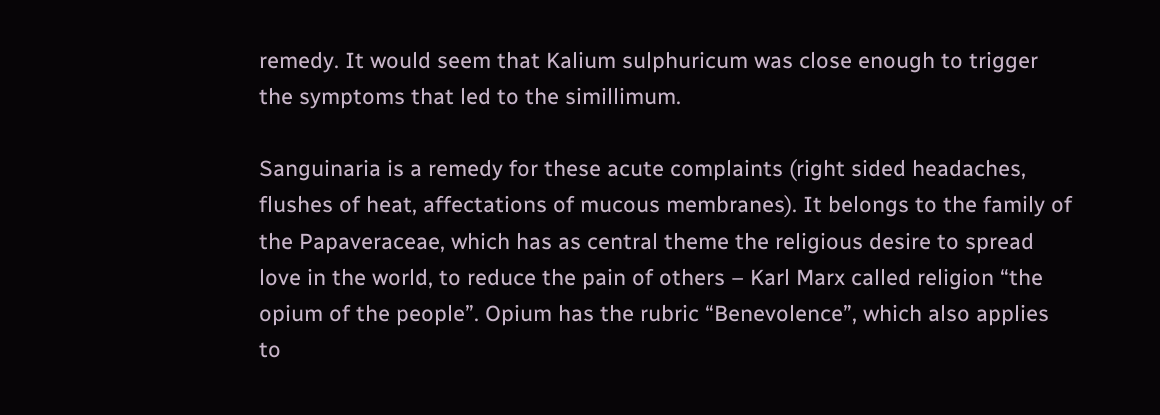remedy. It would seem that Kalium sulphuricum was close enough to trigger the symptoms that led to the simillimum.

Sanguinaria is a remedy for these acute complaints (right sided headaches, flushes of heat, affectations of mucous membranes). It belongs to the family of the Papaveraceae, which has as central theme the religious desire to spread love in the world, to reduce the pain of others – Karl Marx called religion “the opium of the people”. Opium has the rubric “Benevolence”, which also applies to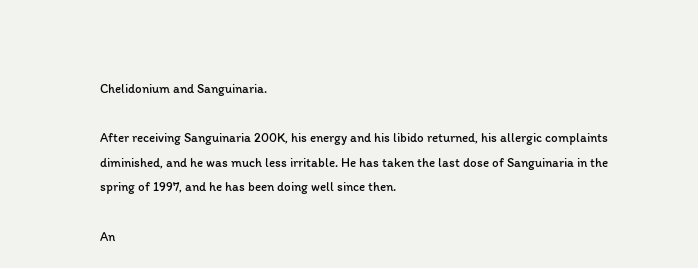Chelidonium and Sanguinaria.

After receiving Sanguinaria 200K, his energy and his libido returned, his allergic complaints diminished, and he was much less irritable. He has taken the last dose of Sanguinaria in the spring of 1997, and he has been doing well since then.

An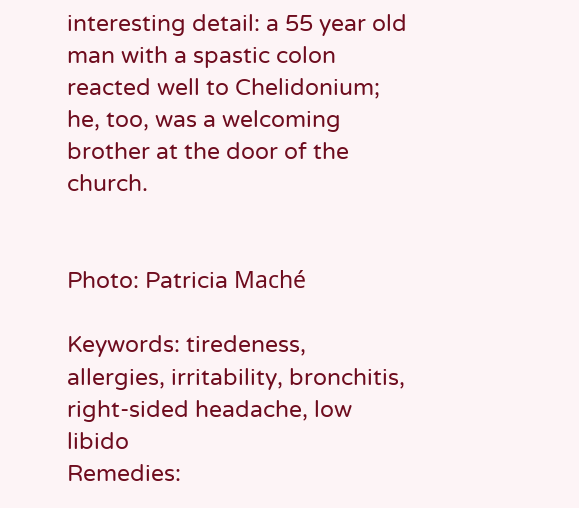interesting detail: a 55 year old man with a spastic colon reacted well to Chelidonium; he, too, was a welcoming brother at the door of the church.


Photo: Patricia Maché

Keywords: tiredeness, allergies, irritability, bronchitis, right-sided headache, low libido
Remedies: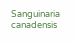Sanguinaria canadensis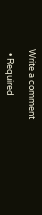Write a comment

  • Required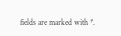fields are marked with *.